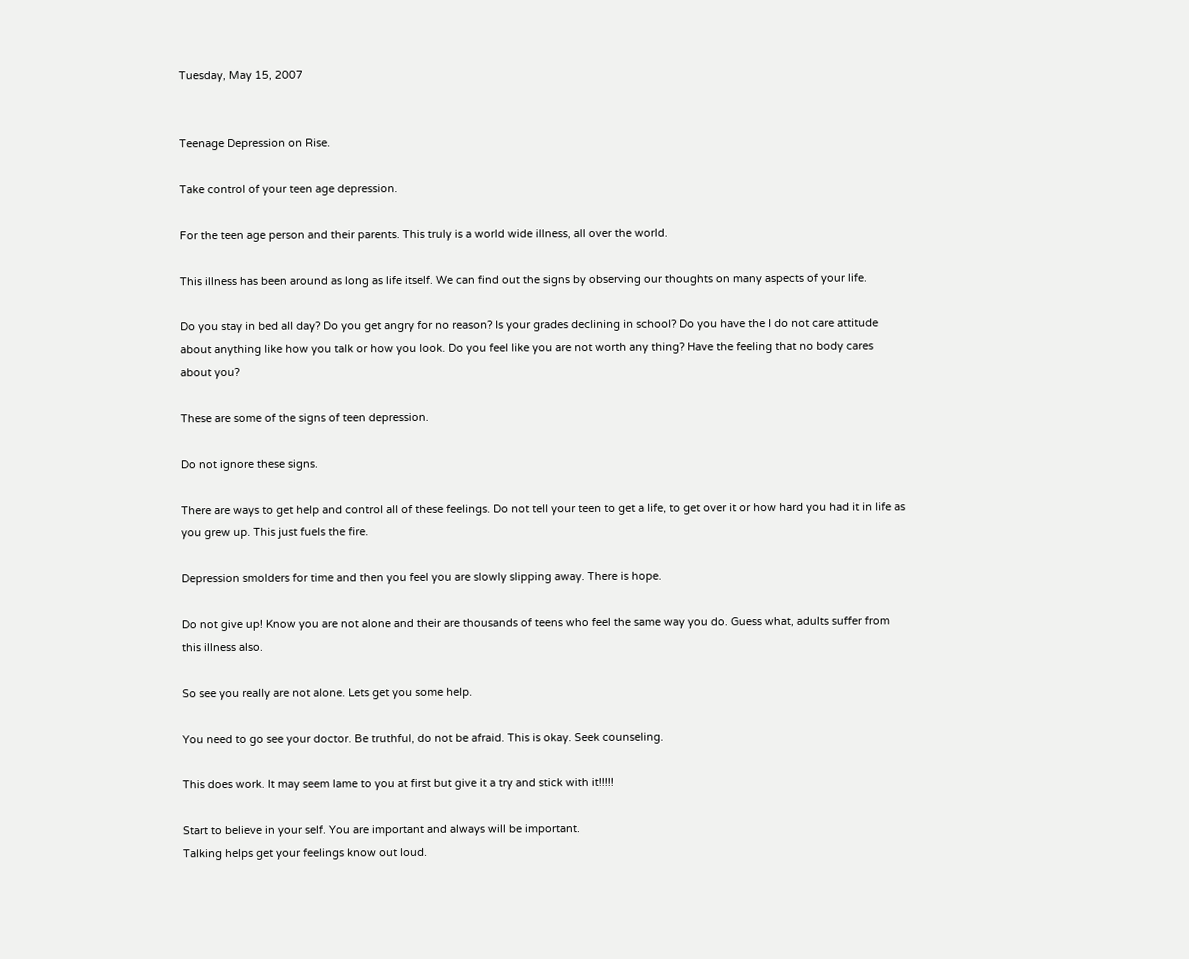Tuesday, May 15, 2007


Teenage Depression on Rise.

Take control of your teen age depression.

For the teen age person and their parents. This truly is a world wide illness, all over the world.

This illness has been around as long as life itself. We can find out the signs by observing our thoughts on many aspects of your life.

Do you stay in bed all day? Do you get angry for no reason? Is your grades declining in school? Do you have the I do not care attitude about anything like how you talk or how you look. Do you feel like you are not worth any thing? Have the feeling that no body cares about you?

These are some of the signs of teen depression.

Do not ignore these signs.

There are ways to get help and control all of these feelings. Do not tell your teen to get a life, to get over it or how hard you had it in life as you grew up. This just fuels the fire.

Depression smolders for time and then you feel you are slowly slipping away. There is hope.

Do not give up! Know you are not alone and their are thousands of teens who feel the same way you do. Guess what, adults suffer from this illness also.

So see you really are not alone. Lets get you some help.

You need to go see your doctor. Be truthful, do not be afraid. This is okay. Seek counseling.

This does work. It may seem lame to you at first but give it a try and stick with it!!!!!

Start to believe in your self. You are important and always will be important.
Talking helps get your feelings know out loud.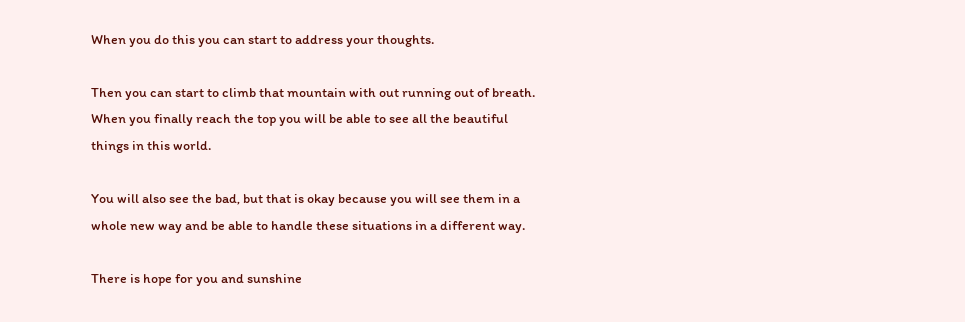When you do this you can start to address your thoughts.

Then you can start to climb that mountain with out running out of breath.
When you finally reach the top you will be able to see all the beautiful things in this world.

You will also see the bad, but that is okay because you will see them in a whole new way and be able to handle these situations in a different way.

There is hope for you and sunshine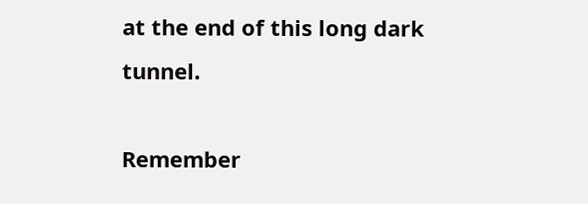at the end of this long dark tunnel.

Remember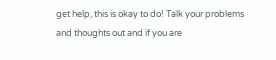get help, this is okay to do! Talk your problems and thoughts out and if you are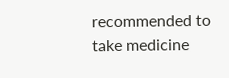recommended to take medicine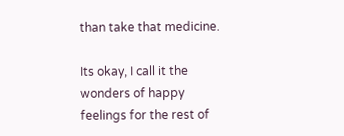than take that medicine.

Its okay, I call it the wonders of happy feelings for the rest of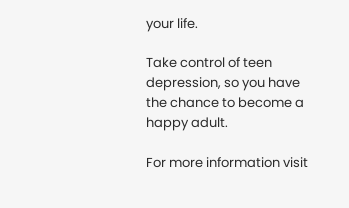your life.

Take control of teen depression, so you have the chance to become a happy adult.

For more information visit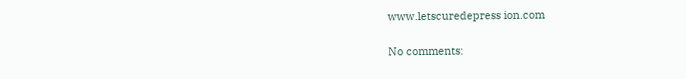www.letscuredepress ion.com

No comments: